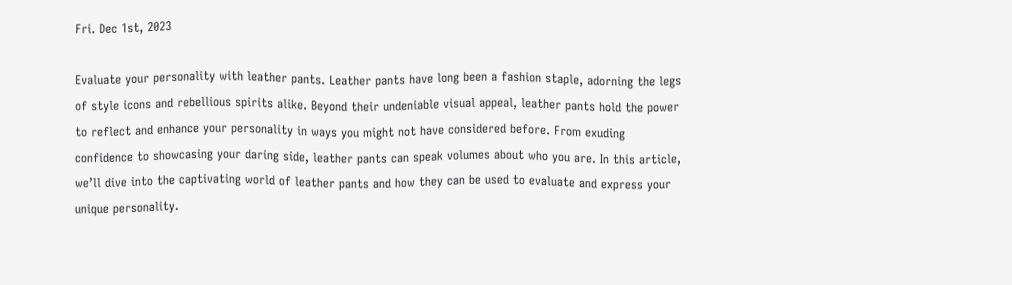Fri. Dec 1st, 2023

Evaluate your personality with leather pants. Leather pants have long been a fashion staple, adorning the legs of style icons and rebellious spirits alike. Beyond their undeniable visual appeal, leather pants hold the power to reflect and enhance your personality in ways you might not have considered before. From exuding confidence to showcasing your daring side, leather pants can speak volumes about who you are. In this article, we’ll dive into the captivating world of leather pants and how they can be used to evaluate and express your unique personality.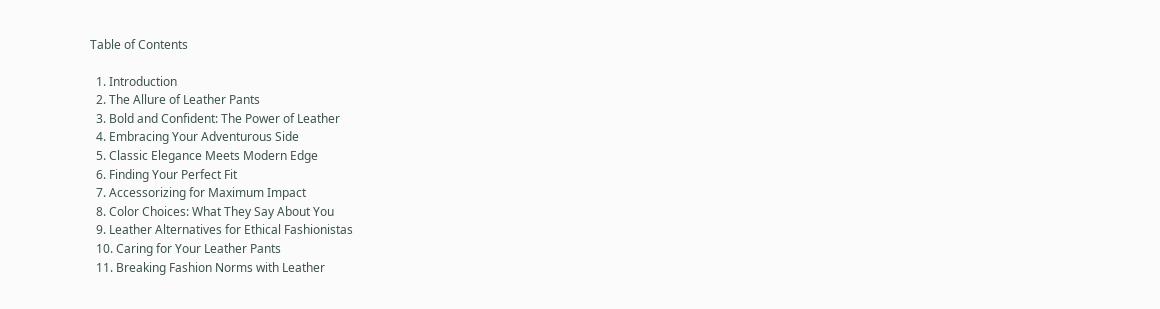Table of Contents

  1. Introduction
  2. The Allure of Leather Pants
  3. Bold and Confident: The Power of Leather
  4. Embracing Your Adventurous Side
  5. Classic Elegance Meets Modern Edge
  6. Finding Your Perfect Fit
  7. Accessorizing for Maximum Impact
  8. Color Choices: What They Say About You
  9. Leather Alternatives for Ethical Fashionistas
  10. Caring for Your Leather Pants
  11. Breaking Fashion Norms with Leather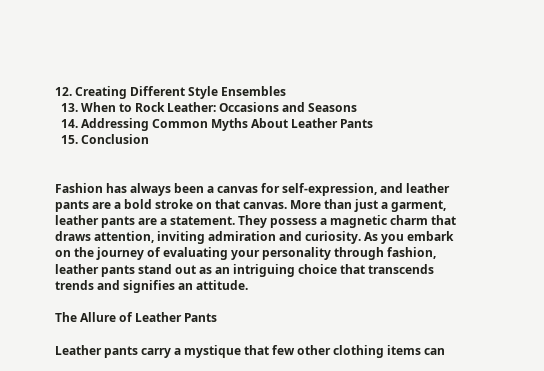12. Creating Different Style Ensembles
  13. When to Rock Leather: Occasions and Seasons
  14. Addressing Common Myths About Leather Pants
  15. Conclusion


Fashion has always been a canvas for self-expression, and leather pants are a bold stroke on that canvas. More than just a garment, leather pants are a statement. They possess a magnetic charm that draws attention, inviting admiration and curiosity. As you embark on the journey of evaluating your personality through fashion, leather pants stand out as an intriguing choice that transcends trends and signifies an attitude.

The Allure of Leather Pants

Leather pants carry a mystique that few other clothing items can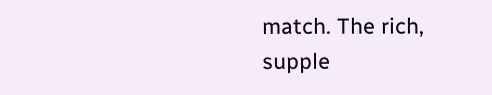match. The rich, supple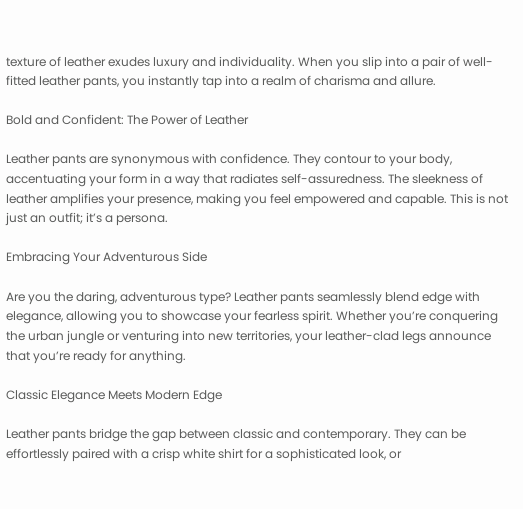texture of leather exudes luxury and individuality. When you slip into a pair of well-fitted leather pants, you instantly tap into a realm of charisma and allure.

Bold and Confident: The Power of Leather

Leather pants are synonymous with confidence. They contour to your body, accentuating your form in a way that radiates self-assuredness. The sleekness of leather amplifies your presence, making you feel empowered and capable. This is not just an outfit; it’s a persona.

Embracing Your Adventurous Side

Are you the daring, adventurous type? Leather pants seamlessly blend edge with elegance, allowing you to showcase your fearless spirit. Whether you’re conquering the urban jungle or venturing into new territories, your leather-clad legs announce that you’re ready for anything.

Classic Elegance Meets Modern Edge

Leather pants bridge the gap between classic and contemporary. They can be effortlessly paired with a crisp white shirt for a sophisticated look, or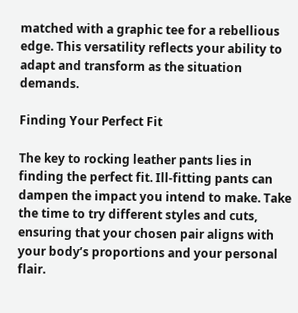matched with a graphic tee for a rebellious edge. This versatility reflects your ability to adapt and transform as the situation demands.

Finding Your Perfect Fit

The key to rocking leather pants lies in finding the perfect fit. Ill-fitting pants can dampen the impact you intend to make. Take the time to try different styles and cuts, ensuring that your chosen pair aligns with your body’s proportions and your personal flair.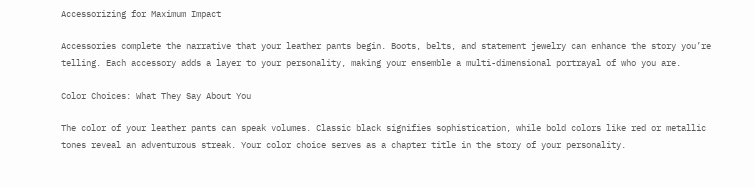Accessorizing for Maximum Impact

Accessories complete the narrative that your leather pants begin. Boots, belts, and statement jewelry can enhance the story you’re telling. Each accessory adds a layer to your personality, making your ensemble a multi-dimensional portrayal of who you are.

Color Choices: What They Say About You

The color of your leather pants can speak volumes. Classic black signifies sophistication, while bold colors like red or metallic tones reveal an adventurous streak. Your color choice serves as a chapter title in the story of your personality.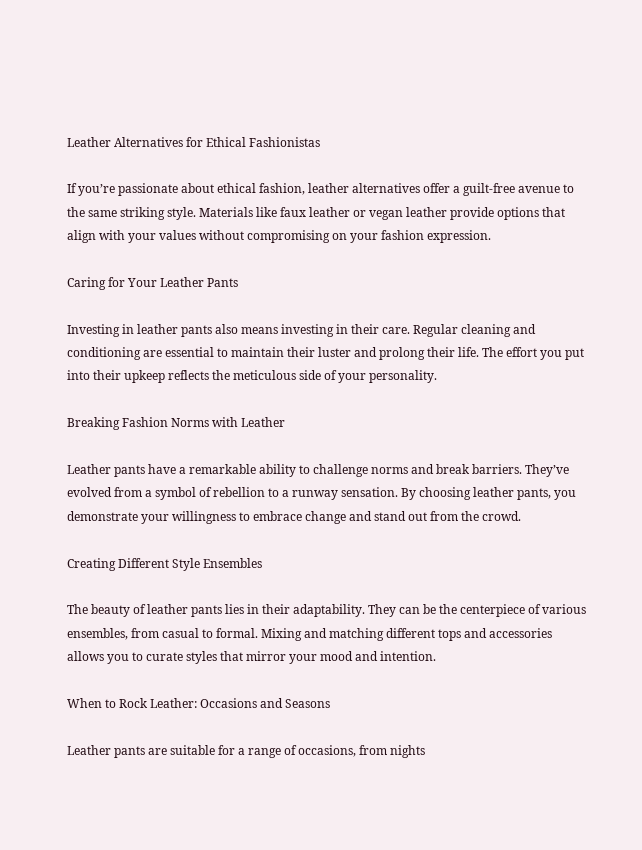Leather Alternatives for Ethical Fashionistas

If you’re passionate about ethical fashion, leather alternatives offer a guilt-free avenue to the same striking style. Materials like faux leather or vegan leather provide options that align with your values without compromising on your fashion expression.

Caring for Your Leather Pants

Investing in leather pants also means investing in their care. Regular cleaning and conditioning are essential to maintain their luster and prolong their life. The effort you put into their upkeep reflects the meticulous side of your personality.

Breaking Fashion Norms with Leather

Leather pants have a remarkable ability to challenge norms and break barriers. They’ve evolved from a symbol of rebellion to a runway sensation. By choosing leather pants, you demonstrate your willingness to embrace change and stand out from the crowd.

Creating Different Style Ensembles

The beauty of leather pants lies in their adaptability. They can be the centerpiece of various ensembles, from casual to formal. Mixing and matching different tops and accessories allows you to curate styles that mirror your mood and intention.

When to Rock Leather: Occasions and Seasons

Leather pants are suitable for a range of occasions, from nights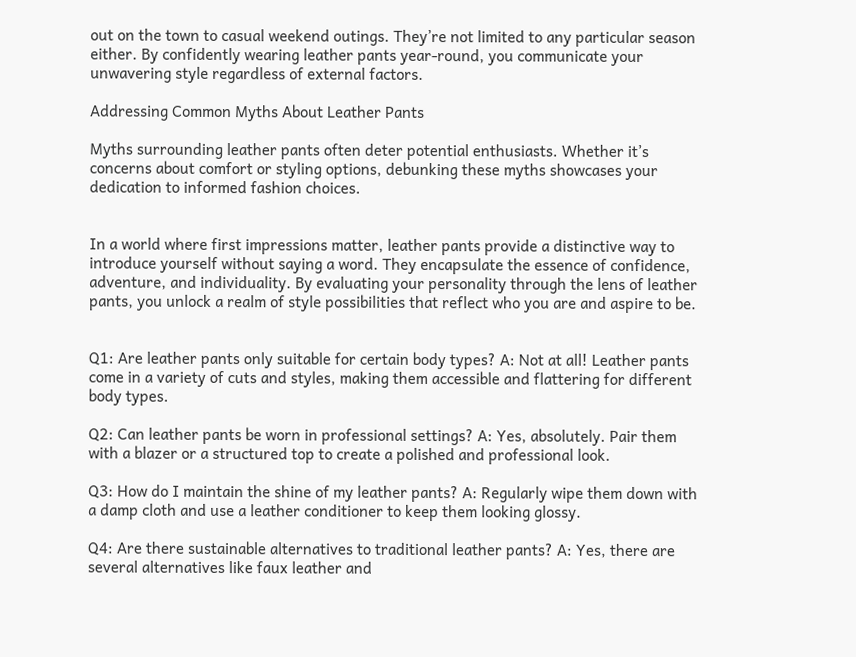out on the town to casual weekend outings. They’re not limited to any particular season either. By confidently wearing leather pants year-round, you communicate your unwavering style regardless of external factors.

Addressing Common Myths About Leather Pants

Myths surrounding leather pants often deter potential enthusiasts. Whether it’s concerns about comfort or styling options, debunking these myths showcases your dedication to informed fashion choices.


In a world where first impressions matter, leather pants provide a distinctive way to introduce yourself without saying a word. They encapsulate the essence of confidence, adventure, and individuality. By evaluating your personality through the lens of leather pants, you unlock a realm of style possibilities that reflect who you are and aspire to be.


Q1: Are leather pants only suitable for certain body types? A: Not at all! Leather pants come in a variety of cuts and styles, making them accessible and flattering for different body types.

Q2: Can leather pants be worn in professional settings? A: Yes, absolutely. Pair them with a blazer or a structured top to create a polished and professional look.

Q3: How do I maintain the shine of my leather pants? A: Regularly wipe them down with a damp cloth and use a leather conditioner to keep them looking glossy.

Q4: Are there sustainable alternatives to traditional leather pants? A: Yes, there are several alternatives like faux leather and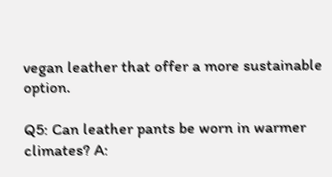vegan leather that offer a more sustainable option.

Q5: Can leather pants be worn in warmer climates? A: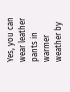Yes, you can wear leather pants in warmer weather by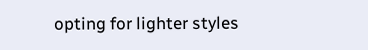opting for lighter styles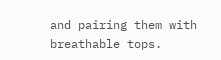and pairing them with breathable tops.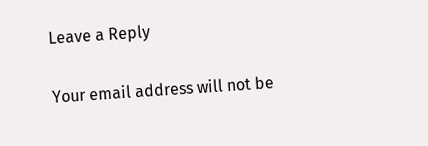Leave a Reply

Your email address will not be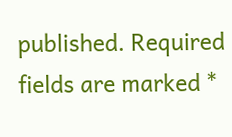published. Required fields are marked *